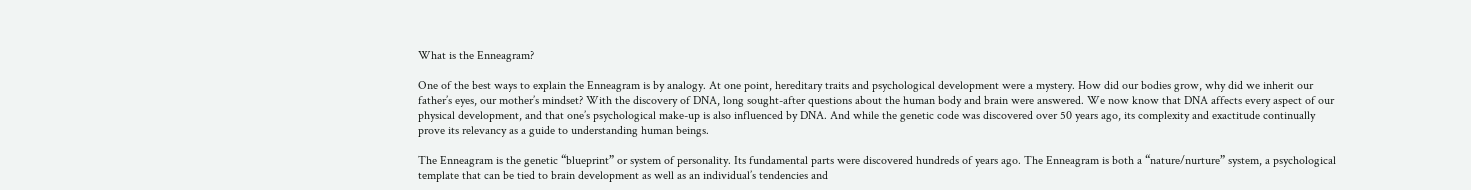What is the Enneagram?

One of the best ways to explain the Enneagram is by analogy. At one point, hereditary traits and psychological development were a mystery. How did our bodies grow, why did we inherit our father’s eyes, our mother’s mindset? With the discovery of DNA, long sought-after questions about the human body and brain were answered. We now know that DNA affects every aspect of our physical development, and that one’s psychological make-up is also influenced by DNA. And while the genetic code was discovered over 50 years ago, its complexity and exactitude continually prove its relevancy as a guide to understanding human beings.

The Enneagram is the genetic “blueprint” or system of personality. Its fundamental parts were discovered hundreds of years ago. The Enneagram is both a “nature/nurture” system, a psychological template that can be tied to brain development as well as an individual’s tendencies and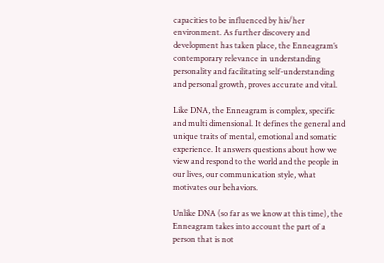capacities to be influenced by his/her environment. As further discovery and development has taken place, the Enneagram’s contemporary relevance in understanding personality and facilitating self-understanding and personal growth, proves accurate and vital.

Like DNA, the Enneagram is complex, specific and multi dimensional. It defines the general and unique traits of mental, emotional and somatic experience. It answers questions about how we view and respond to the world and the people in our lives, our communication style, what motivates our behaviors.

Unlike DNA (so far as we know at this time), the Enneagram takes into account the part of a person that is not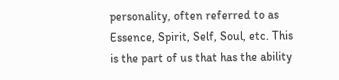personality, often referred to as Essence, Spirit, Self, Soul, etc. This is the part of us that has the ability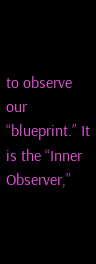to observe our “blueprint.” It is the “Inner Observer,”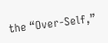the “Over-Self,”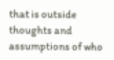that is outside thoughts and assumptions of who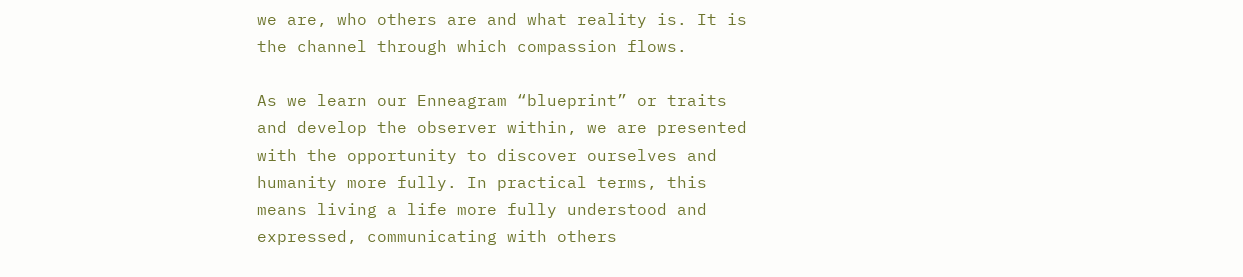we are, who others are and what reality is. It is the channel through which compassion flows.

As we learn our Enneagram “blueprint” or traits and develop the observer within, we are presented with the opportunity to discover ourselves and humanity more fully. In practical terms, this means living a life more fully understood and expressed, communicating with others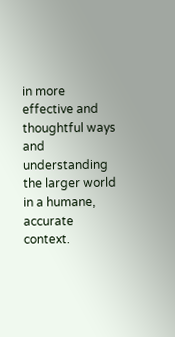in more effective and thoughtful ways and understanding the larger world in a humane, accurate context.